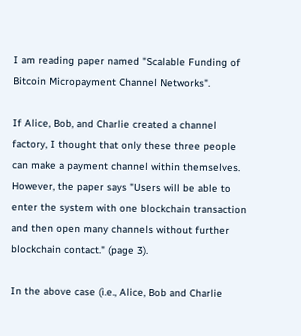I am reading paper named "Scalable Funding of Bitcoin Micropayment Channel Networks".

If Alice, Bob, and Charlie created a channel factory, I thought that only these three people can make a payment channel within themselves. However, the paper says "Users will be able to enter the system with one blockchain transaction and then open many channels without further blockchain contact." (page 3).

In the above case (i.e., Alice, Bob and Charlie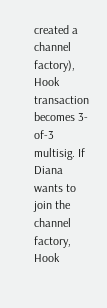created a channel factory), Hook transaction becomes 3-of-3 multisig. If Diana wants to join the channel factory, Hook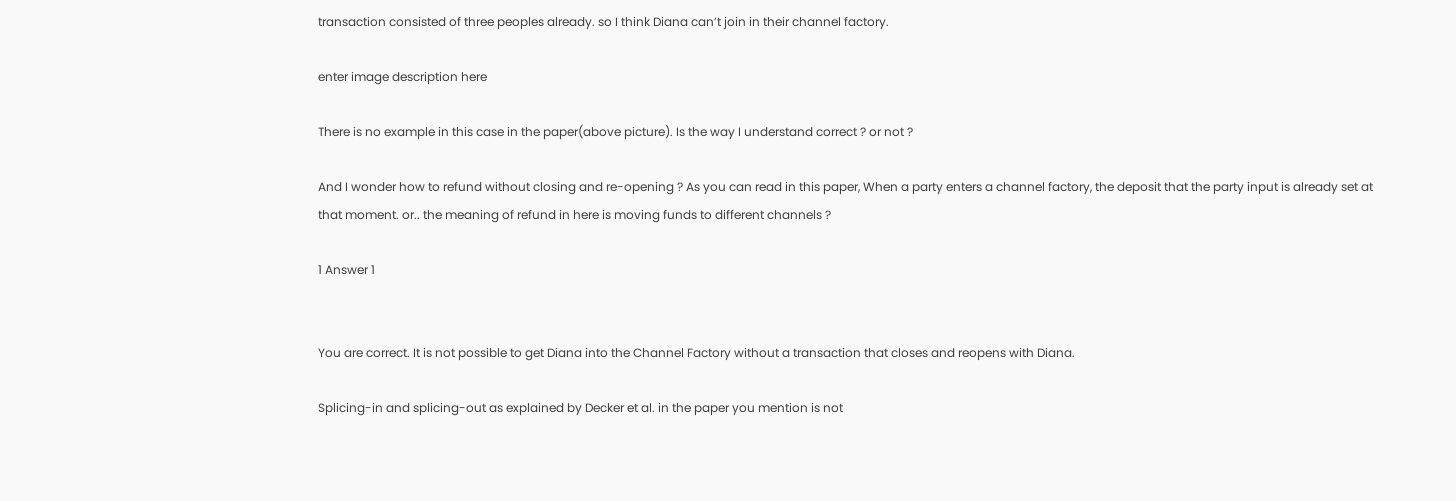transaction consisted of three peoples already. so I think Diana can’t join in their channel factory.

enter image description here

There is no example in this case in the paper(above picture). Is the way I understand correct ? or not ?

And I wonder how to refund without closing and re-opening ? As you can read in this paper, When a party enters a channel factory, the deposit that the party input is already set at that moment. or.. the meaning of refund in here is moving funds to different channels ?

1 Answer 1


You are correct. It is not possible to get Diana into the Channel Factory without a transaction that closes and reopens with Diana.

Splicing-in and splicing-out as explained by Decker et al. in the paper you mention is not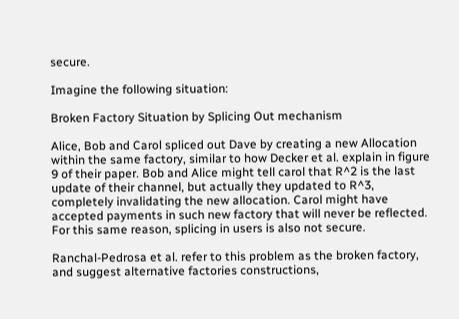secure.

Imagine the following situation:

Broken Factory Situation by Splicing Out mechanism

Alice, Bob and Carol spliced out Dave by creating a new Allocation within the same factory, similar to how Decker et al. explain in figure 9 of their paper. Bob and Alice might tell carol that R^2 is the last update of their channel, but actually they updated to R^3, completely invalidating the new allocation. Carol might have accepted payments in such new factory that will never be reflected. For this same reason, splicing in users is also not secure.

Ranchal-Pedrosa et al. refer to this problem as the broken factory, and suggest alternative factories constructions,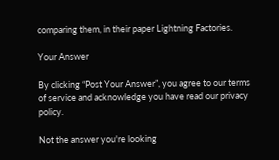comparing them, in their paper Lightning Factories.

Your Answer

By clicking “Post Your Answer”, you agree to our terms of service and acknowledge you have read our privacy policy.

Not the answer you're looking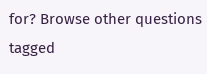for? Browse other questions tagged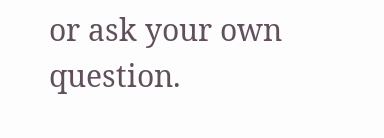or ask your own question.